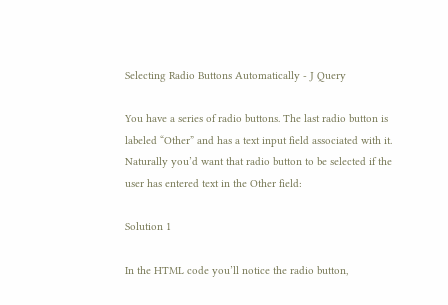Selecting Radio Buttons Automatically - J Query

You have a series of radio buttons. The last radio button is labeled “Other” and has a text input field associated with it. Naturally you’d want that radio button to be selected if the user has entered text in the Other field:

Solution 1

In the HTML code you’ll notice the radio button,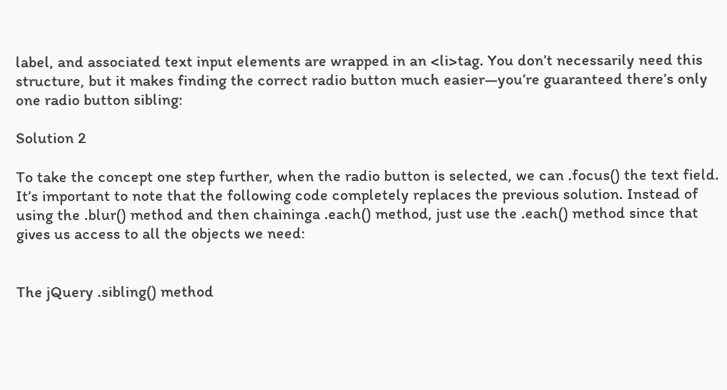label, and associated text input elements are wrapped in an <li>tag. You don’t necessarily need this structure, but it makes finding the correct radio button much easier—you’re guaranteed there’s only one radio button sibling:

Solution 2

To take the concept one step further, when the radio button is selected, we can .focus() the text field. It’s important to note that the following code completely replaces the previous solution. Instead of using the .blur() method and then chaininga .each() method, just use the .each() method since that gives us access to all the objects we need:


The jQuery .sibling() method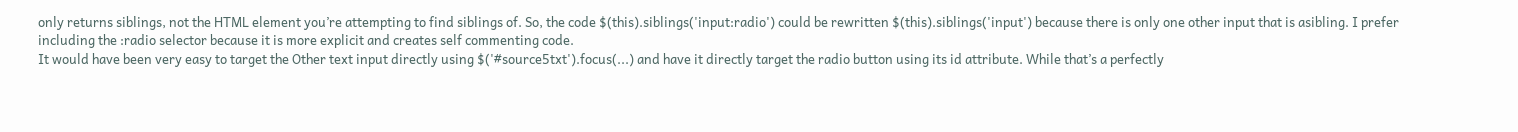only returns siblings, not the HTML element you’re attempting to find siblings of. So, the code $(this).siblings('input:radio') could be rewritten $(this).siblings('input') because there is only one other input that is asibling. I prefer including the :radio selector because it is more explicit and creates self commenting code.
It would have been very easy to target the Other text input directly using $('#source5txt').focus(...) and have it directly target the radio button using its id attribute. While that’s a perfectly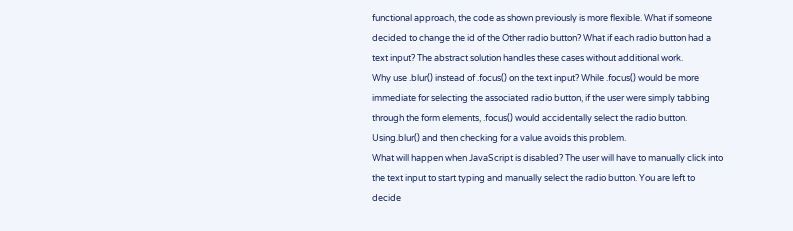functional approach, the code as shown previously is more flexible. What if someone decided to change the id of the Other radio button? What if each radio button had a text input? The abstract solution handles these cases without additional work.
Why use .blur() instead of .focus() on the text input? While .focus() would be more immediate for selecting the associated radio button, if the user were simply tabbing through the form elements, .focus() would accidentally select the radio button. Using.blur() and then checking for a value avoids this problem.
What will happen when JavaScript is disabled? The user will have to manually click into the text input to start typing and manually select the radio button. You are left to decide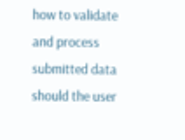how to validate and process submitted data should the user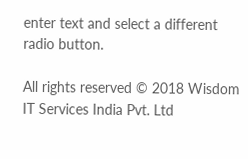enter text and select a different radio button.

All rights reserved © 2018 Wisdom IT Services India Pvt. Ltd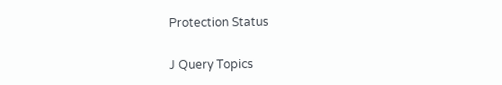Protection Status

J Query Topics